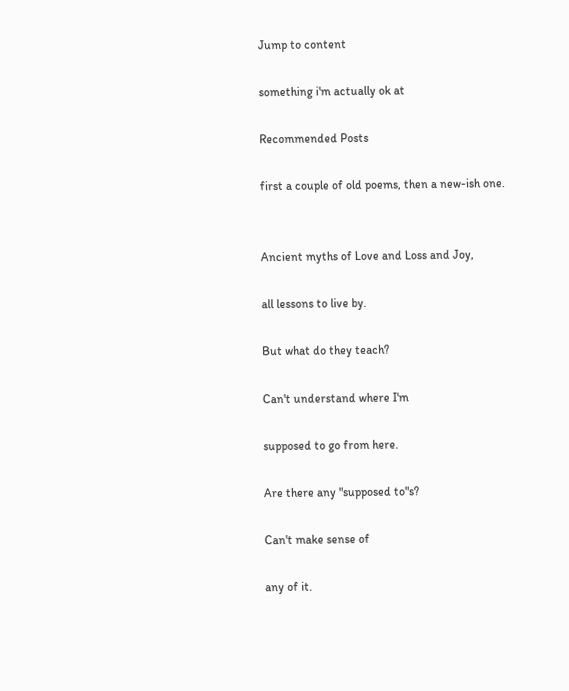Jump to content

something i'm actually ok at

Recommended Posts

first a couple of old poems, then a new-ish one.


Ancient myths of Love and Loss and Joy,

all lessons to live by.

But what do they teach?

Can't understand where I'm

supposed to go from here.

Are there any "supposed to"s?

Can't make sense of

any of it.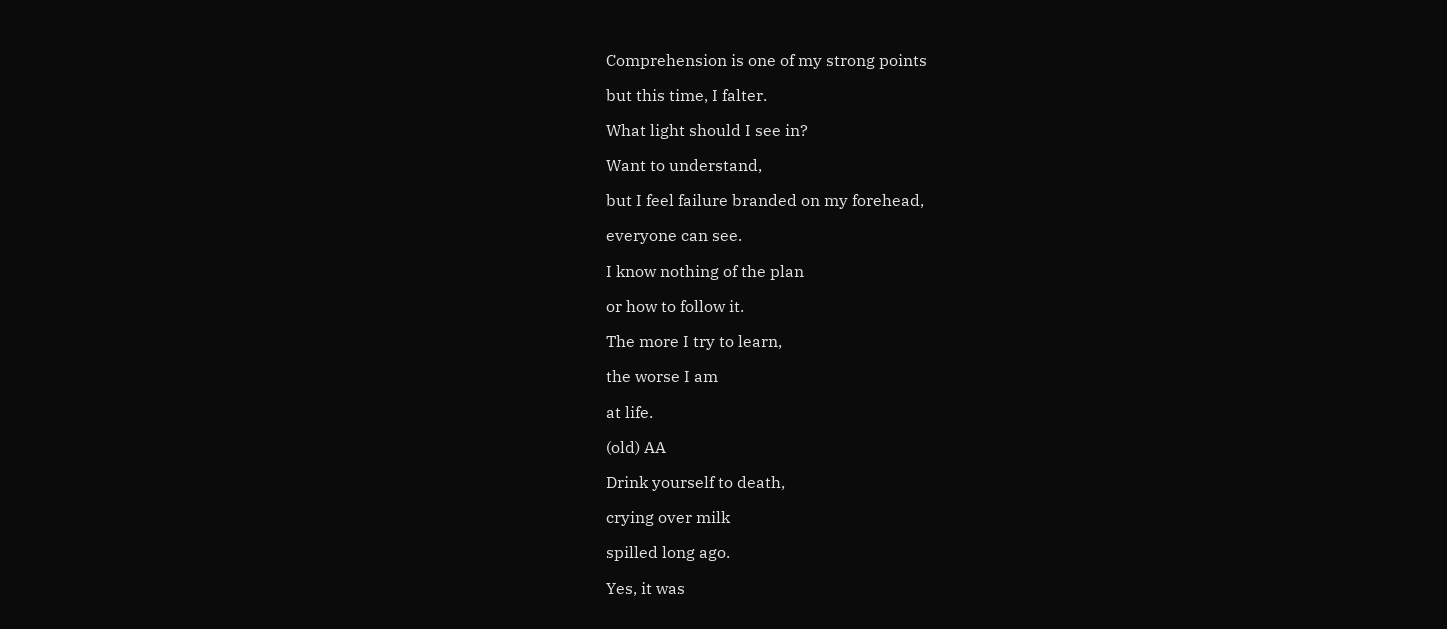Comprehension is one of my strong points

but this time, I falter.

What light should I see in?

Want to understand,

but I feel failure branded on my forehead,

everyone can see.

I know nothing of the plan

or how to follow it.

The more I try to learn,

the worse I am

at life.

(old) AA

Drink yourself to death,

crying over milk

spilled long ago.

Yes, it was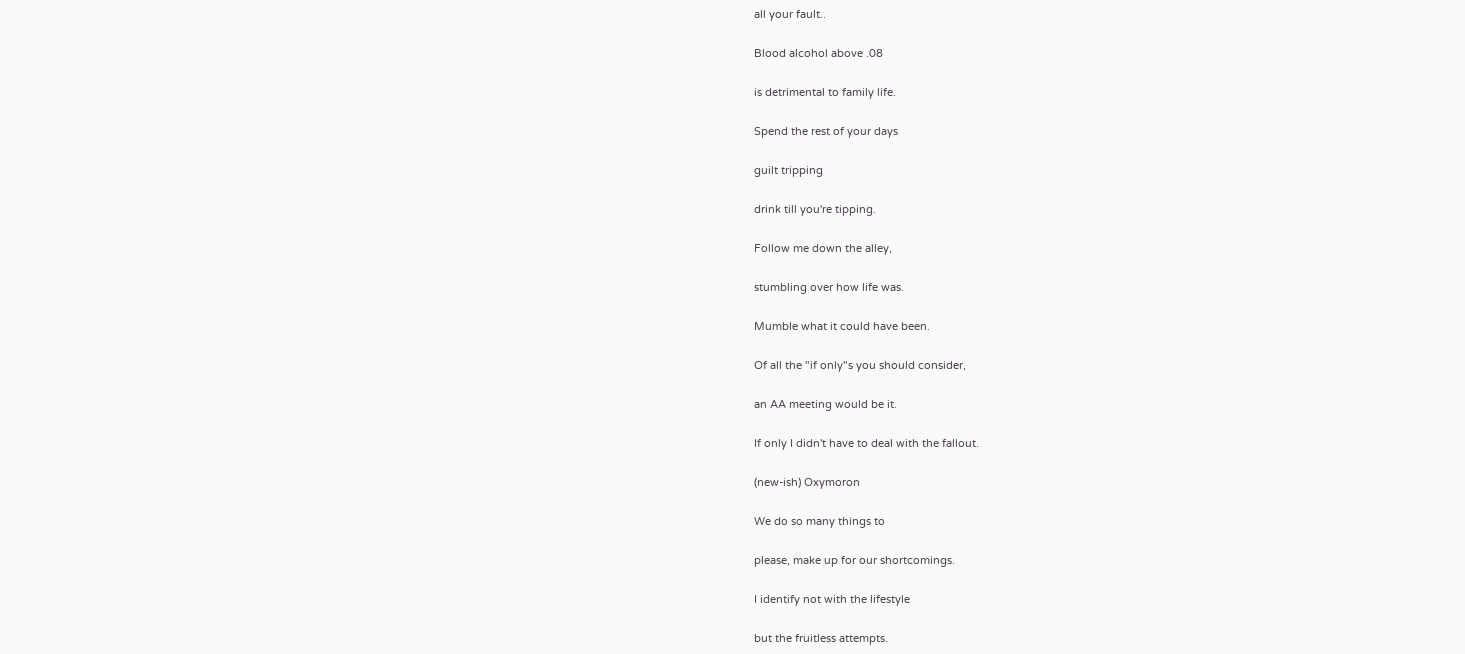all your fault..

Blood alcohol above .08

is detrimental to family life.

Spend the rest of your days

guilt tripping

drink till you're tipping.

Follow me down the alley,

stumbling over how life was.

Mumble what it could have been.

Of all the "if only"s you should consider,

an AA meeting would be it.

If only I didn't have to deal with the fallout.

(new-ish) Oxymoron

We do so many things to

please, make up for our shortcomings.

I identify not with the lifestyle

but the fruitless attempts.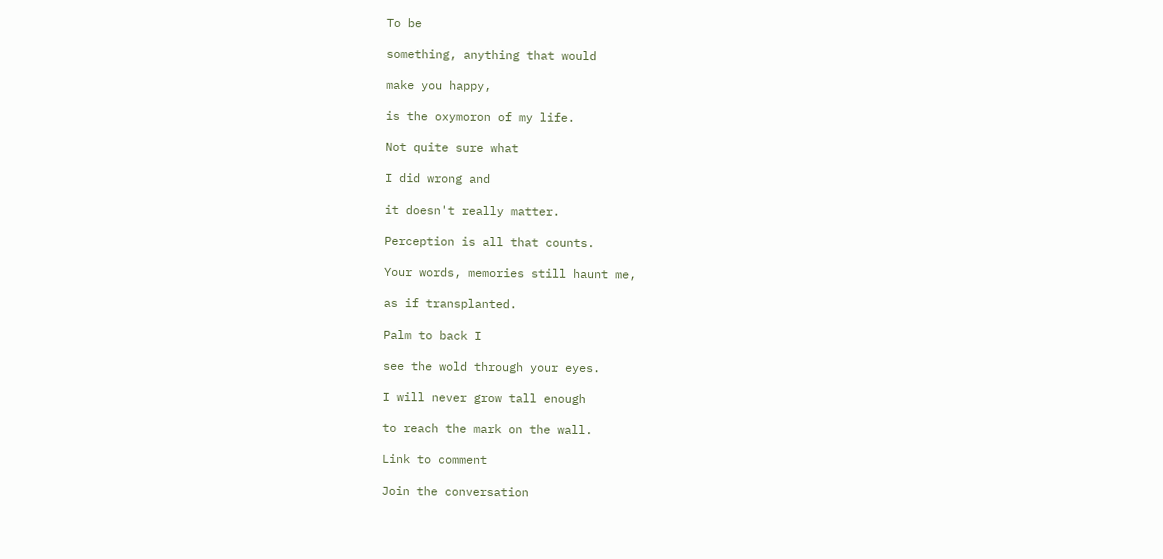To be

something, anything that would

make you happy,

is the oxymoron of my life.

Not quite sure what

I did wrong and

it doesn't really matter.

Perception is all that counts.

Your words, memories still haunt me,

as if transplanted.

Palm to back I

see the wold through your eyes.

I will never grow tall enough

to reach the mark on the wall.

Link to comment

Join the conversation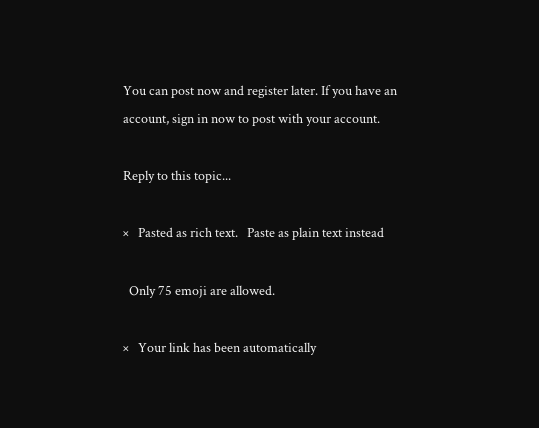You can post now and register later. If you have an account, sign in now to post with your account.

Reply to this topic...

×   Pasted as rich text.   Paste as plain text instead

  Only 75 emoji are allowed.

×   Your link has been automatically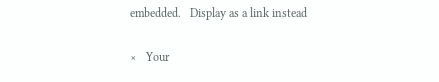embedded.   Display as a link instead

×   Your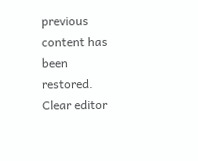previous content has been restored.   Clear editor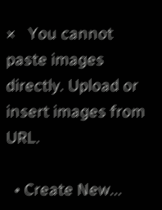×   You cannot paste images directly. Upload or insert images from URL.

  • Create New...